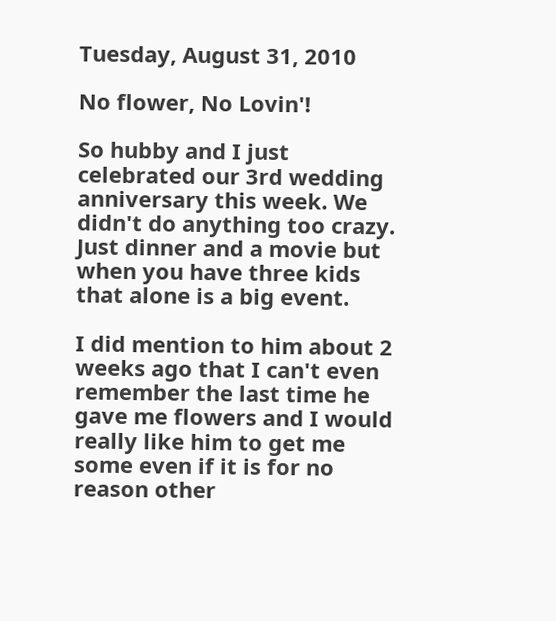Tuesday, August 31, 2010

No flower, No Lovin'!

So hubby and I just celebrated our 3rd wedding anniversary this week. We didn't do anything too crazy. Just dinner and a movie but when you have three kids that alone is a big event.

I did mention to him about 2 weeks ago that I can't even remember the last time he gave me flowers and I would really like him to get me some even if it is for no reason other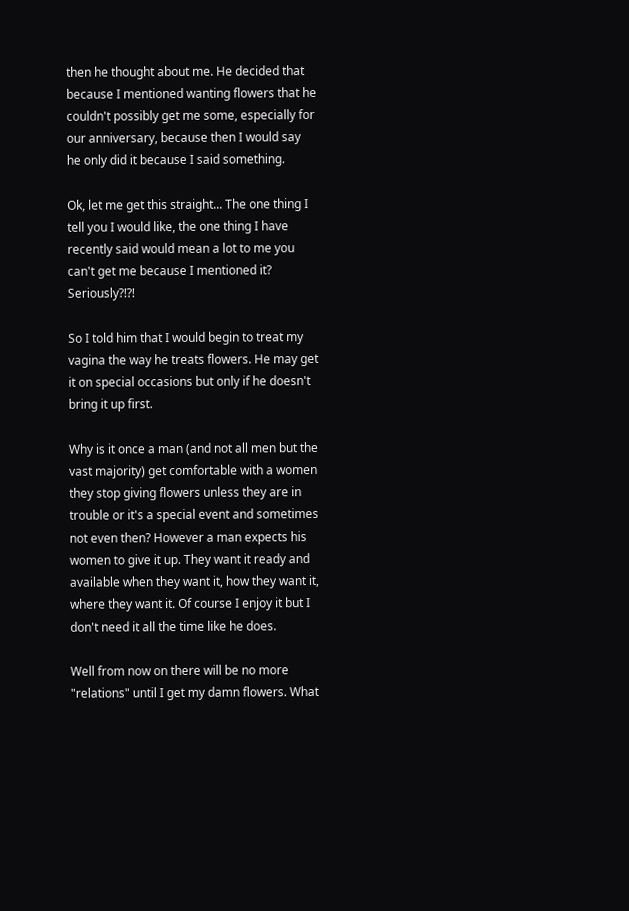then he thought about me. He decided that because I mentioned wanting flowers that he couldn't possibly get me some, especially for our anniversary, because then I would say he only did it because I said something.

Ok, let me get this straight... The one thing I tell you I would like, the one thing I have recently said would mean a lot to me you can't get me because I mentioned it? Seriously?!?!

So I told him that I would begin to treat my vagina the way he treats flowers. He may get it on special occasions but only if he doesn't bring it up first.

Why is it once a man (and not all men but the vast majority) get comfortable with a women they stop giving flowers unless they are in trouble or it's a special event and sometimes not even then? However a man expects his women to give it up. They want it ready and available when they want it, how they want it, where they want it. Of course I enjoy it but I don't need it all the time like he does.

Well from now on there will be no more "relations" until I get my damn flowers. What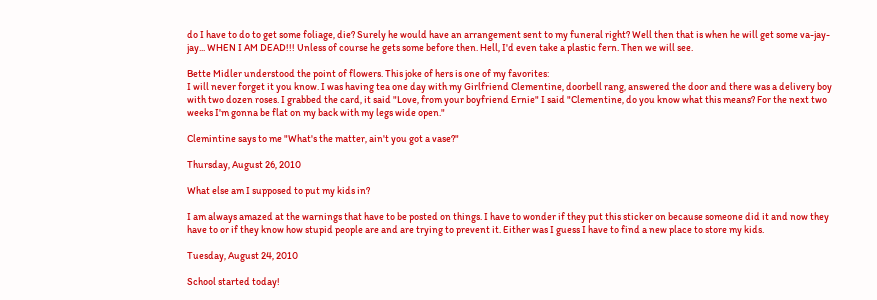do I have to do to get some foliage, die? Surely he would have an arrangement sent to my funeral right? Well then that is when he will get some va-jay-jay... WHEN I AM DEAD!!! Unless of course he gets some before then. Hell, I'd even take a plastic fern. Then we will see.

Bette Midler understood the point of flowers. This joke of hers is one of my favorites:
I will never forget it you know. I was having tea one day with my Girlfriend Clementine, doorbell rang, answered the door and there was a delivery boy with two dozen roses. I grabbed the card, it said "Love, from your boyfriend Ernie" I said "Clementine, do you know what this means? For the next two weeks I'm gonna be flat on my back with my legs wide open."

Clemintine says to me "What's the matter, ain't you got a vase?"

Thursday, August 26, 2010

What else am I supposed to put my kids in?

I am always amazed at the warnings that have to be posted on things. I have to wonder if they put this sticker on because someone did it and now they have to or if they know how stupid people are and are trying to prevent it. Either was I guess I have to find a new place to store my kids.

Tuesday, August 24, 2010

School started today!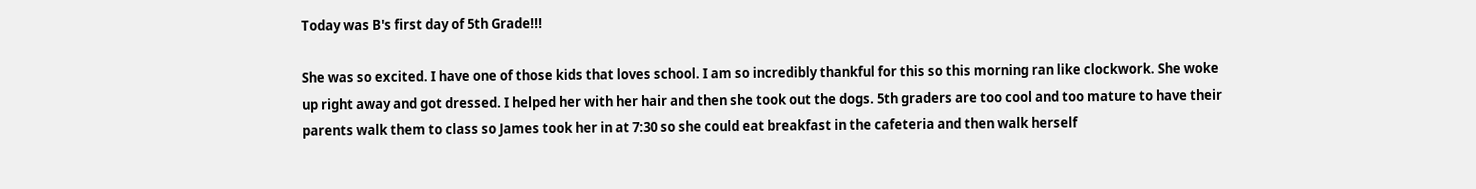Today was B's first day of 5th Grade!!!

She was so excited. I have one of those kids that loves school. I am so incredibly thankful for this so this morning ran like clockwork. She woke up right away and got dressed. I helped her with her hair and then she took out the dogs. 5th graders are too cool and too mature to have their parents walk them to class so James took her in at 7:30 so she could eat breakfast in the cafeteria and then walk herself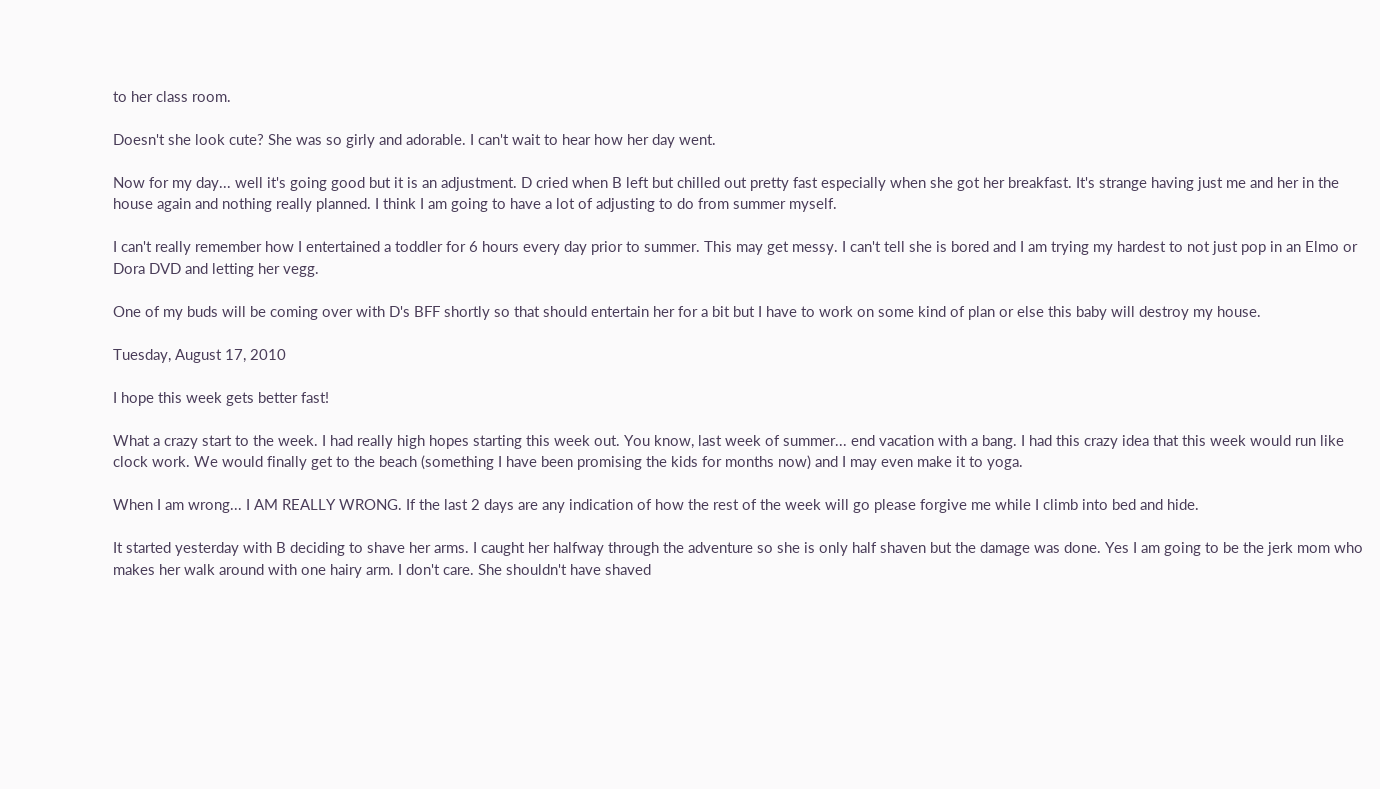to her class room.

Doesn't she look cute? She was so girly and adorable. I can't wait to hear how her day went.

Now for my day... well it's going good but it is an adjustment. D cried when B left but chilled out pretty fast especially when she got her breakfast. It's strange having just me and her in the house again and nothing really planned. I think I am going to have a lot of adjusting to do from summer myself.

I can't really remember how I entertained a toddler for 6 hours every day prior to summer. This may get messy. I can't tell she is bored and I am trying my hardest to not just pop in an Elmo or Dora DVD and letting her vegg.

One of my buds will be coming over with D's BFF shortly so that should entertain her for a bit but I have to work on some kind of plan or else this baby will destroy my house.

Tuesday, August 17, 2010

I hope this week gets better fast!

What a crazy start to the week. I had really high hopes starting this week out. You know, last week of summer... end vacation with a bang. I had this crazy idea that this week would run like clock work. We would finally get to the beach (something I have been promising the kids for months now) and I may even make it to yoga.

When I am wrong... I AM REALLY WRONG. If the last 2 days are any indication of how the rest of the week will go please forgive me while I climb into bed and hide.

It started yesterday with B deciding to shave her arms. I caught her halfway through the adventure so she is only half shaven but the damage was done. Yes I am going to be the jerk mom who makes her walk around with one hairy arm. I don't care. She shouldn't have shaved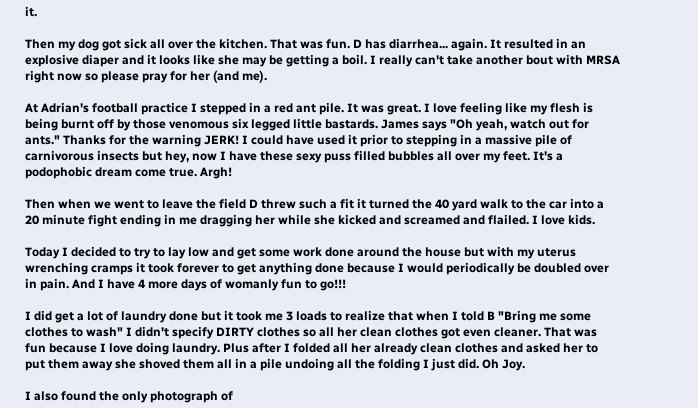it.

Then my dog got sick all over the kitchen. That was fun. D has diarrhea... again. It resulted in an explosive diaper and it looks like she may be getting a boil. I really can't take another bout with MRSA right now so please pray for her (and me).

At Adrian's football practice I stepped in a red ant pile. It was great. I love feeling like my flesh is being burnt off by those venomous six legged little bastards. James says "Oh yeah, watch out for ants." Thanks for the warning JERK! I could have used it prior to stepping in a massive pile of carnivorous insects but hey, now I have these sexy puss filled bubbles all over my feet. It's a podophobic dream come true. Argh!

Then when we went to leave the field D threw such a fit it turned the 40 yard walk to the car into a 20 minute fight ending in me dragging her while she kicked and screamed and flailed. I love kids.

Today I decided to try to lay low and get some work done around the house but with my uterus wrenching cramps it took forever to get anything done because I would periodically be doubled over in pain. And I have 4 more days of womanly fun to go!!!

I did get a lot of laundry done but it took me 3 loads to realize that when I told B "Bring me some clothes to wash" I didn't specify DIRTY clothes so all her clean clothes got even cleaner. That was fun because I love doing laundry. Plus after I folded all her already clean clothes and asked her to put them away she shoved them all in a pile undoing all the folding I just did. Oh Joy.

I also found the only photograph of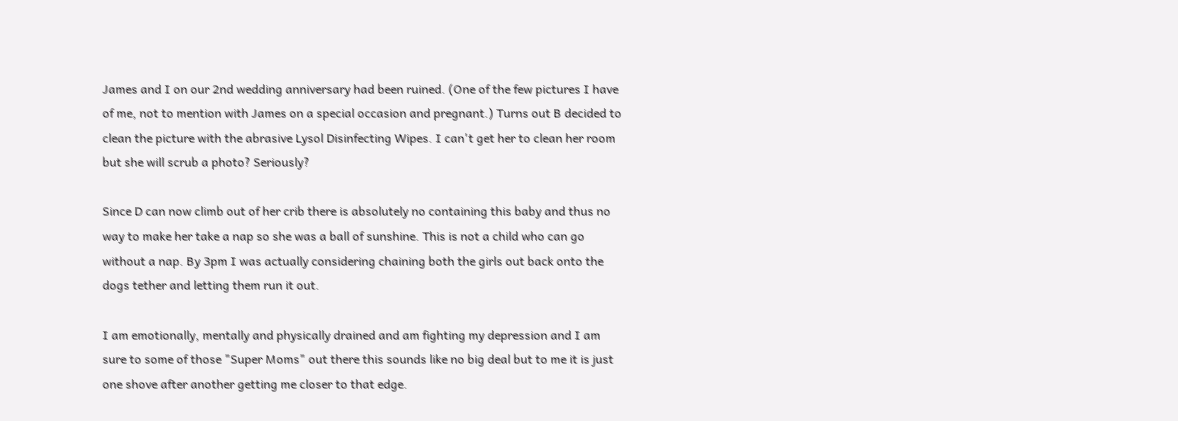James and I on our 2nd wedding anniversary had been ruined. (One of the few pictures I have of me, not to mention with James on a special occasion and pregnant.) Turns out B decided to clean the picture with the abrasive Lysol Disinfecting Wipes. I can't get her to clean her room but she will scrub a photo? Seriously?

Since D can now climb out of her crib there is absolutely no containing this baby and thus no way to make her take a nap so she was a ball of sunshine. This is not a child who can go without a nap. By 3pm I was actually considering chaining both the girls out back onto the dogs tether and letting them run it out.

I am emotionally, mentally and physically drained and am fighting my depression and I am sure to some of those "Super Moms" out there this sounds like no big deal but to me it is just one shove after another getting me closer to that edge.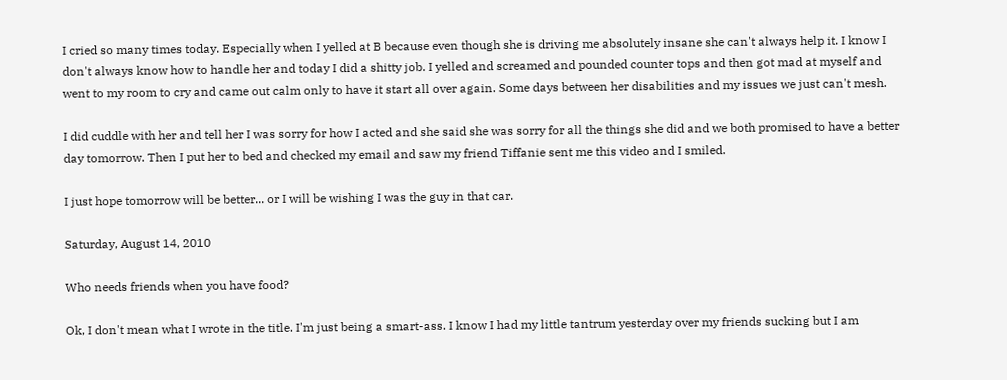I cried so many times today. Especially when I yelled at B because even though she is driving me absolutely insane she can't always help it. I know I don't always know how to handle her and today I did a shitty job. I yelled and screamed and pounded counter tops and then got mad at myself and went to my room to cry and came out calm only to have it start all over again. Some days between her disabilities and my issues we just can't mesh.

I did cuddle with her and tell her I was sorry for how I acted and she said she was sorry for all the things she did and we both promised to have a better day tomorrow. Then I put her to bed and checked my email and saw my friend Tiffanie sent me this video and I smiled.

I just hope tomorrow will be better... or I will be wishing I was the guy in that car.

Saturday, August 14, 2010

Who needs friends when you have food?

Ok, I don't mean what I wrote in the title. I'm just being a smart-ass. I know I had my little tantrum yesterday over my friends sucking but I am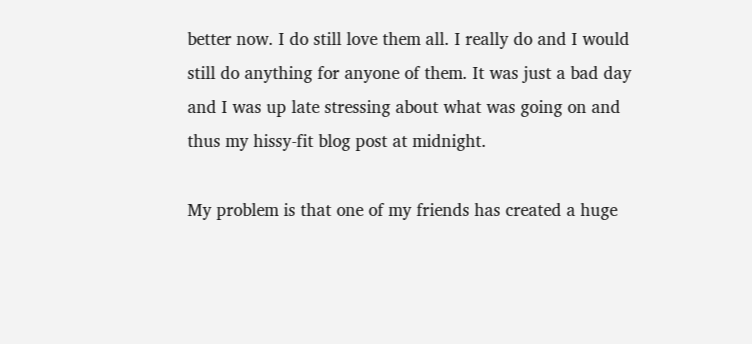better now. I do still love them all. I really do and I would still do anything for anyone of them. It was just a bad day and I was up late stressing about what was going on and thus my hissy-fit blog post at midnight.

My problem is that one of my friends has created a huge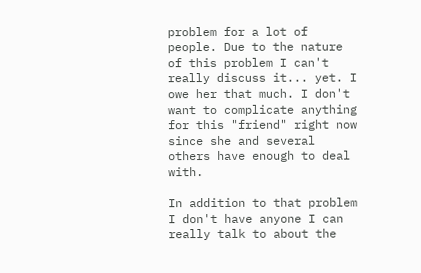problem for a lot of people. Due to the nature of this problem I can't really discuss it... yet. I owe her that much. I don't want to complicate anything for this "friend" right now since she and several others have enough to deal with.

In addition to that problem I don't have anyone I can really talk to about the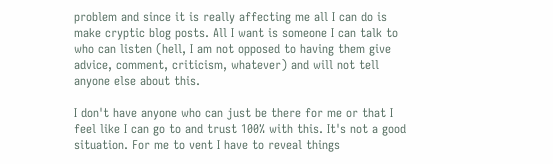problem and since it is really affecting me all I can do is make cryptic blog posts. All I want is someone I can talk to who can listen (hell, I am not opposed to having them give advice, comment, criticism, whatever) and will not tell anyone else about this.

I don't have anyone who can just be there for me or that I feel like I can go to and trust 100% with this. It's not a good situation. For me to vent I have to reveal things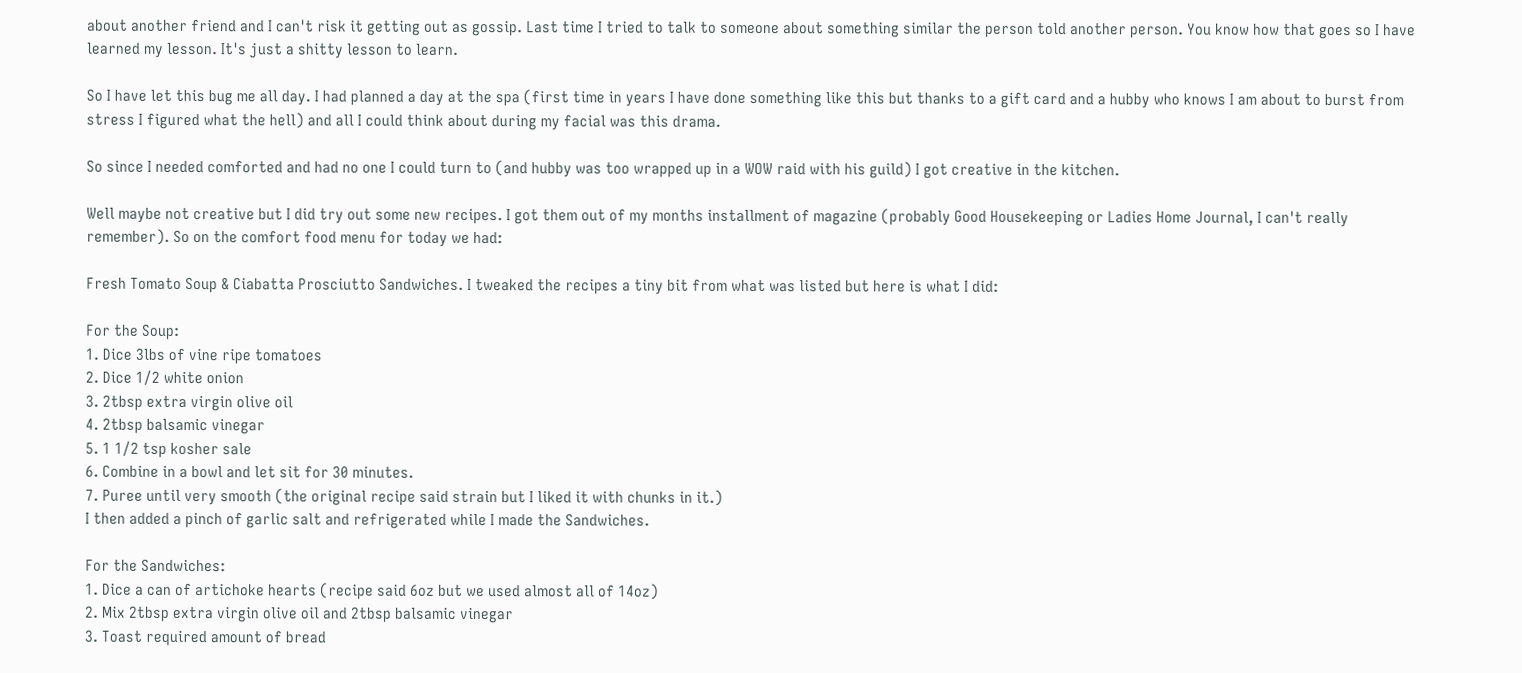about another friend and I can't risk it getting out as gossip. Last time I tried to talk to someone about something similar the person told another person. You know how that goes so I have learned my lesson. It's just a shitty lesson to learn.

So I have let this bug me all day. I had planned a day at the spa (first time in years I have done something like this but thanks to a gift card and a hubby who knows I am about to burst from stress I figured what the hell) and all I could think about during my facial was this drama.

So since I needed comforted and had no one I could turn to (and hubby was too wrapped up in a WOW raid with his guild) I got creative in the kitchen.

Well maybe not creative but I did try out some new recipes. I got them out of my months installment of magazine (probably Good Housekeeping or Ladies Home Journal, I can't really remember). So on the comfort food menu for today we had:

Fresh Tomato Soup & Ciabatta Prosciutto Sandwiches. I tweaked the recipes a tiny bit from what was listed but here is what I did:

For the Soup:
1. Dice 3lbs of vine ripe tomatoes
2. Dice 1/2 white onion
3. 2tbsp extra virgin olive oil
4. 2tbsp balsamic vinegar
5. 1 1/2 tsp kosher sale
6. Combine in a bowl and let sit for 30 minutes.
7. Puree until very smooth (the original recipe said strain but I liked it with chunks in it.)
I then added a pinch of garlic salt and refrigerated while I made the Sandwiches.

For the Sandwiches:
1. Dice a can of artichoke hearts (recipe said 6oz but we used almost all of 14oz)
2. Mix 2tbsp extra virgin olive oil and 2tbsp balsamic vinegar
3. Toast required amount of bread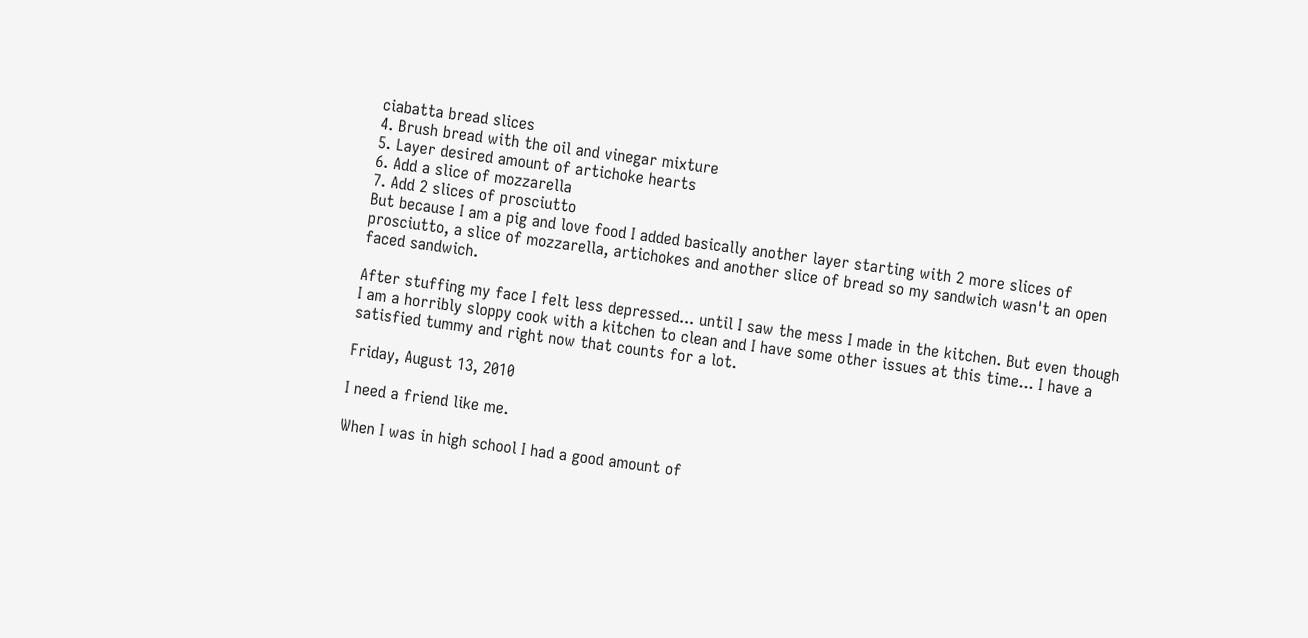ciabatta bread slices
4. Brush bread with the oil and vinegar mixture
5. Layer desired amount of artichoke hearts
6. Add a slice of mozzarella
7. Add 2 slices of prosciutto
But because I am a pig and love food I added basically another layer starting with 2 more slices of prosciutto, a slice of mozzarella, artichokes and another slice of bread so my sandwich wasn't an open faced sandwich.

After stuffing my face I felt less depressed... until I saw the mess I made in the kitchen. But even though I am a horribly sloppy cook with a kitchen to clean and I have some other issues at this time... I have a satisfied tummy and right now that counts for a lot.

Friday, August 13, 2010

I need a friend like me.

When I was in high school I had a good amount of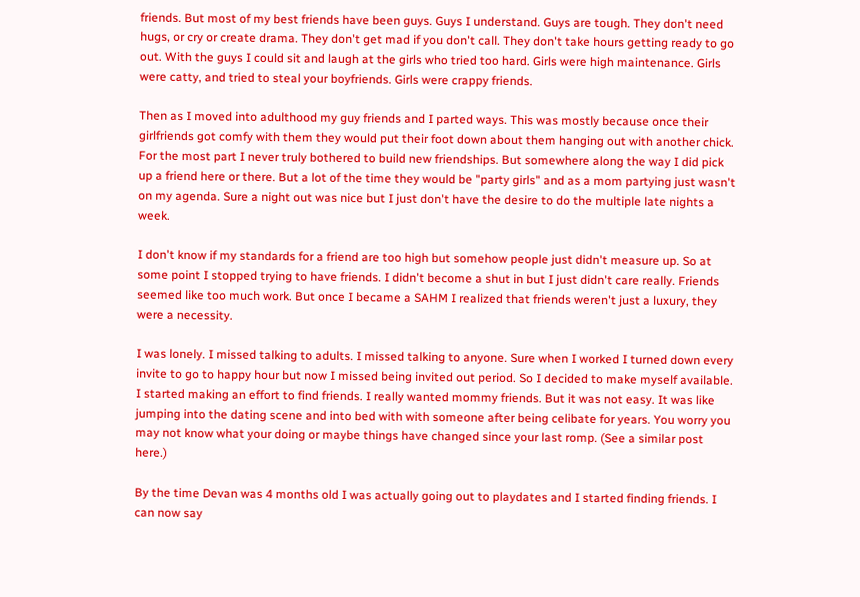friends. But most of my best friends have been guys. Guys I understand. Guys are tough. They don't need hugs, or cry or create drama. They don't get mad if you don't call. They don't take hours getting ready to go out. With the guys I could sit and laugh at the girls who tried too hard. Girls were high maintenance. Girls were catty, and tried to steal your boyfriends. Girls were crappy friends.

Then as I moved into adulthood my guy friends and I parted ways. This was mostly because once their girlfriends got comfy with them they would put their foot down about them hanging out with another chick. For the most part I never truly bothered to build new friendships. But somewhere along the way I did pick up a friend here or there. But a lot of the time they would be "party girls" and as a mom partying just wasn't on my agenda. Sure a night out was nice but I just don't have the desire to do the multiple late nights a week.

I don't know if my standards for a friend are too high but somehow people just didn't measure up. So at some point I stopped trying to have friends. I didn't become a shut in but I just didn't care really. Friends seemed like too much work. But once I became a SAHM I realized that friends weren't just a luxury, they were a necessity.

I was lonely. I missed talking to adults. I missed talking to anyone. Sure when I worked I turned down every invite to go to happy hour but now I missed being invited out period. So I decided to make myself available. I started making an effort to find friends. I really wanted mommy friends. But it was not easy. It was like jumping into the dating scene and into bed with with someone after being celibate for years. You worry you may not know what your doing or maybe things have changed since your last romp. (See a similar post here.)

By the time Devan was 4 months old I was actually going out to playdates and I started finding friends. I can now say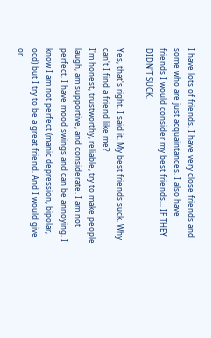I have lots of friends. I have very close friends and some who are just acquaintances. I also have friends I would consider my best friends... IF THEY DIDN'T SUCK.

Yes, that's right. I said it. My best friends suck. Why can't I find a friend like me?
I'm honest, trustworthy, reliable, try to make people laugh, am supportive, and considerate. I am not perfect. I have mood swings and can be annoying. I know I am not perfect (manic depression, bipolar, ocd) but I try to be a great friend. And I would give or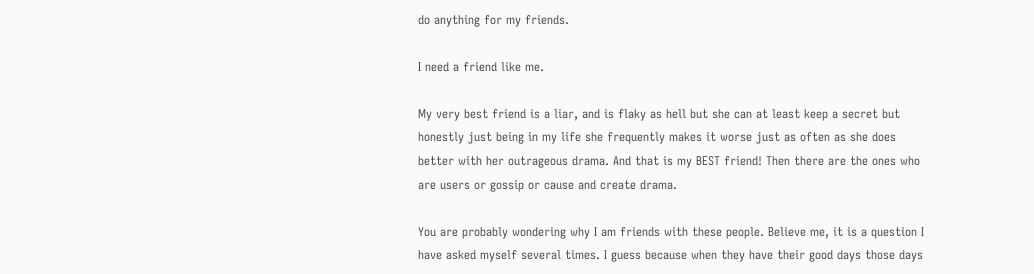do anything for my friends.

I need a friend like me.

My very best friend is a liar, and is flaky as hell but she can at least keep a secret but honestly just being in my life she frequently makes it worse just as often as she does better with her outrageous drama. And that is my BEST friend! Then there are the ones who are users or gossip or cause and create drama.

You are probably wondering why I am friends with these people. Believe me, it is a question I have asked myself several times. I guess because when they have their good days those days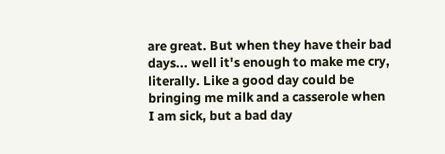are great. But when they have their bad days... well it's enough to make me cry, literally. Like a good day could be bringing me milk and a casserole when I am sick, but a bad day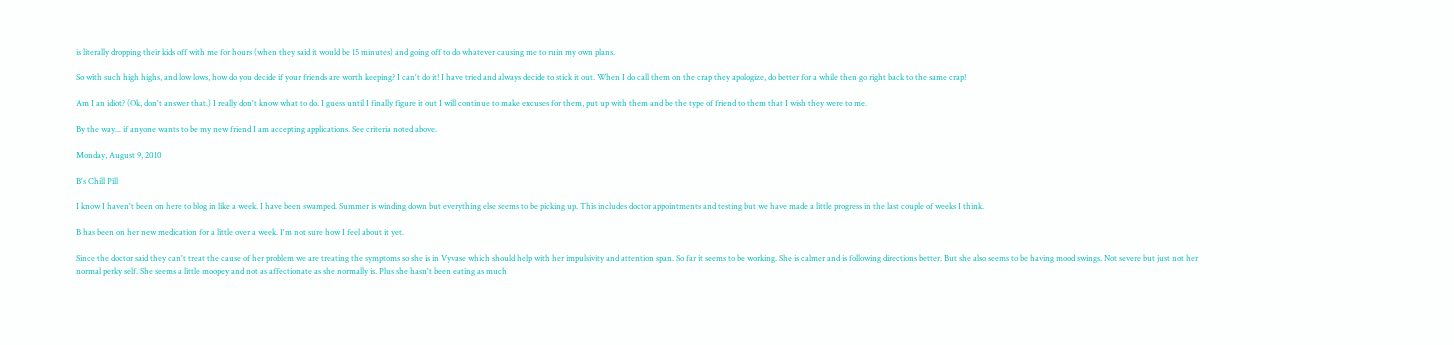is literally dropping their kids off with me for hours (when they said it would be 15 minutes) and going off to do whatever causing me to ruin my own plans.

So with such high highs, and low lows, how do you decide if your friends are worth keeping? I can't do it! I have tried and always decide to stick it out. When I do call them on the crap they apologize, do better for a while then go right back to the same crap!

Am I an idiot? (Ok, don't answer that.) I really don't know what to do. I guess until I finally figure it out I will continue to make excuses for them, put up with them and be the type of friend to them that I wish they were to me.

By the way... if anyone wants to be my new friend I am accepting applications. See criteria noted above.

Monday, August 9, 2010

B's Chill Pill

I know I haven't been on here to blog in like a week. I have been swamped. Summer is winding down but everything else seems to be picking up. This includes doctor appointments and testing but we have made a little progress in the last couple of weeks I think.

B has been on her new medication for a little over a week. I'm not sure how I feel about it yet.

Since the doctor said they can't treat the cause of her problem we are treating the symptoms so she is in Vyvase which should help with her impulsivity and attention span. So far it seems to be working. She is calmer and is following directions better. But she also seems to be having mood swings. Not severe but just not her normal perky self. She seems a little moopey and not as affectionate as she normally is. Plus she hasn't been eating as much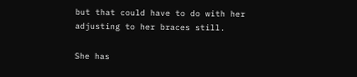but that could have to do with her adjusting to her braces still.

She has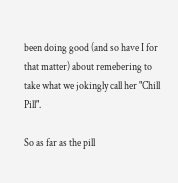been doing good (and so have I for that matter) about remebering to take what we jokingly call her "Chill Pill".

So as far as the pill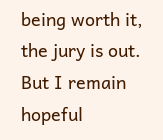being worth it, the jury is out. But I remain hopeful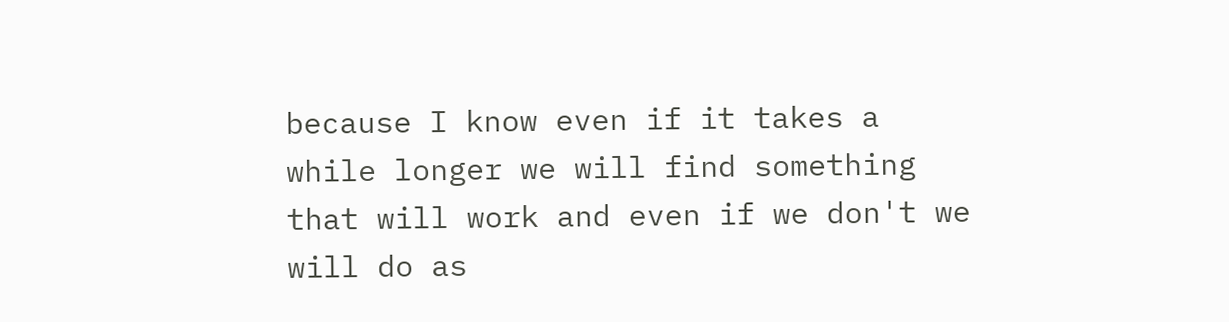because I know even if it takes a while longer we will find something that will work and even if we don't we will do as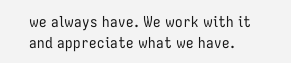we always have. We work with it and appreciate what we have.